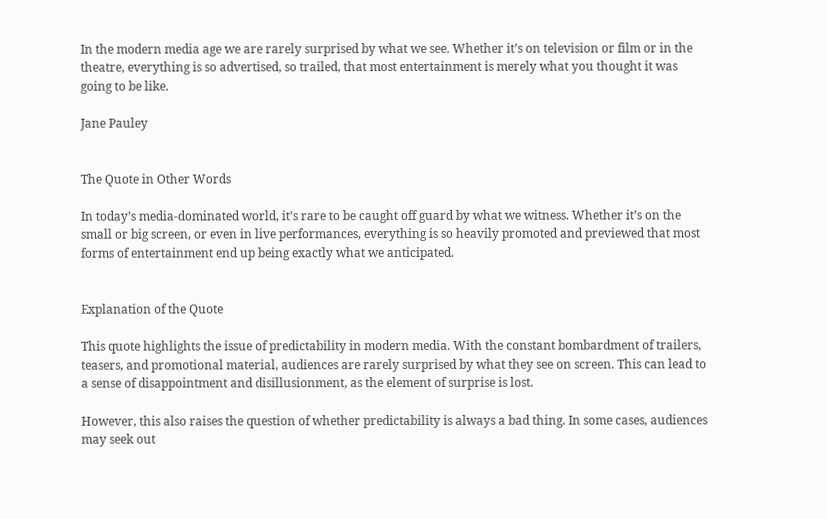In the modern media age we are rarely surprised by what we see. Whether it’s on television or film or in the theatre, everything is so advertised, so trailed, that most entertainment is merely what you thought it was going to be like.

Jane Pauley


The Quote in Other Words

In today’s media-dominated world, it’s rare to be caught off guard by what we witness. Whether it’s on the small or big screen, or even in live performances, everything is so heavily promoted and previewed that most forms of entertainment end up being exactly what we anticipated.


Explanation of the Quote

This quote highlights the issue of predictability in modern media. With the constant bombardment of trailers, teasers, and promotional material, audiences are rarely surprised by what they see on screen. This can lead to a sense of disappointment and disillusionment, as the element of surprise is lost.

However, this also raises the question of whether predictability is always a bad thing. In some cases, audiences may seek out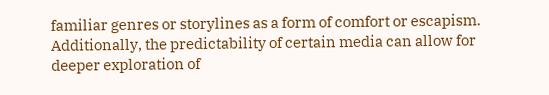familiar genres or storylines as a form of comfort or escapism. Additionally, the predictability of certain media can allow for deeper exploration of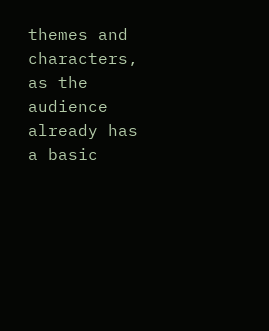themes and characters, as the audience already has a basic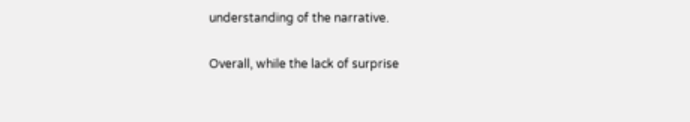understanding of the narrative.

Overall, while the lack of surprise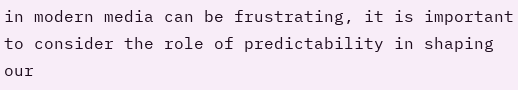in modern media can be frustrating, it is important to consider the role of predictability in shaping our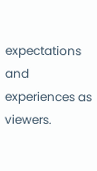expectations and experiences as viewers.